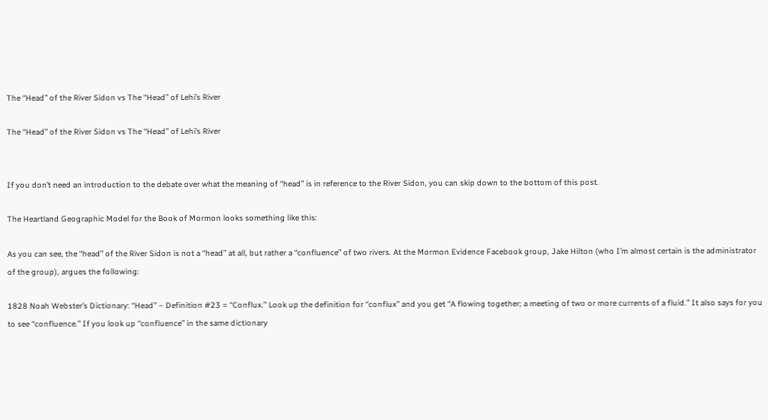The “Head” of the River Sidon vs The “Head” of Lehi’s River

The “Head” of the River Sidon vs The “Head” of Lehi’s River


If you don’t need an introduction to the debate over what the meaning of “head” is in reference to the River Sidon, you can skip down to the bottom of this post.

The Heartland Geographic Model for the Book of Mormon looks something like this:

As you can see, the “head” of the River Sidon is not a “head” at all, but rather a “confluence” of two rivers. At the Mormon Evidence Facebook group, Jake Hilton (who I’m almost certain is the administrator of the group), argues the following:

1828 Noah Webster’s Dictionary: “Head” – Definition #23 = “Conflux.” Look up the definition for “conflux” and you get “A flowing together; a meeting of two or more currents of a fluid.” It also says for you to see “confluence.” If you look up “confluence” in the same dictionary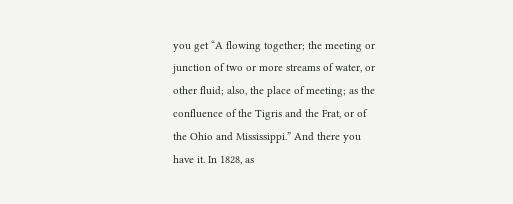you get “A flowing together; the meeting or junction of two or more streams of water, or other fluid; also, the place of meeting; as the confluence of the Tigris and the Frat, or of the Ohio and Mississippi.” And there you have it. In 1828, as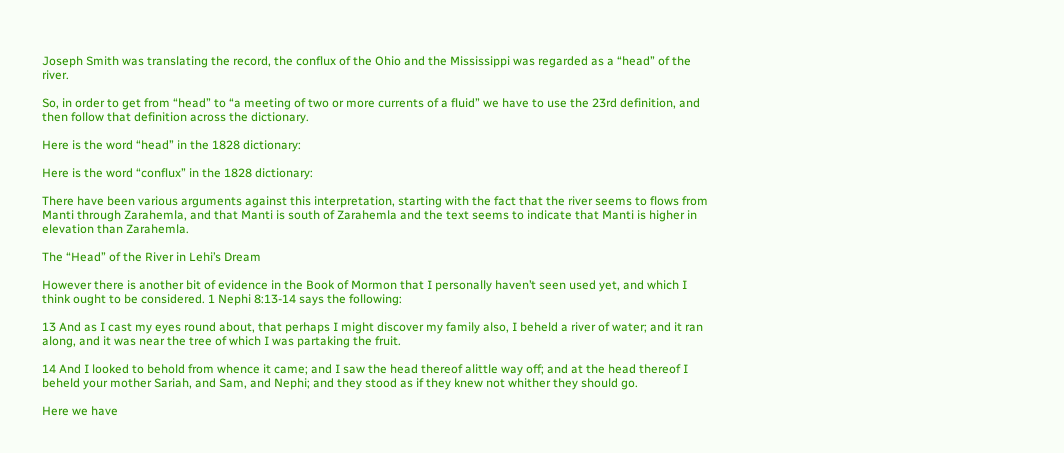Joseph Smith was translating the record, the conflux of the Ohio and the Mississippi was regarded as a “head” of the river.

So, in order to get from “head” to “a meeting of two or more currents of a fluid” we have to use the 23rd definition, and then follow that definition across the dictionary.

Here is the word “head” in the 1828 dictionary:

Here is the word “conflux” in the 1828 dictionary:

There have been various arguments against this interpretation, starting with the fact that the river seems to flows from Manti through Zarahemla, and that Manti is south of Zarahemla and the text seems to indicate that Manti is higher in elevation than Zarahemla.

The “Head” of the River in Lehi’s Dream

However there is another bit of evidence in the Book of Mormon that I personally haven’t seen used yet, and which I think ought to be considered. 1 Nephi 8:13-14 says the following:

13 And as I cast my eyes round about, that perhaps I might discover my family also, I beheld a river of water; and it ran along, and it was near the tree of which I was partaking the fruit.

14 And I looked to behold from whence it came; and I saw the head thereof alittle way off; and at the head thereof I beheld your mother Sariah, and Sam, and Nephi; and they stood as if they knew not whither they should go.

Here we have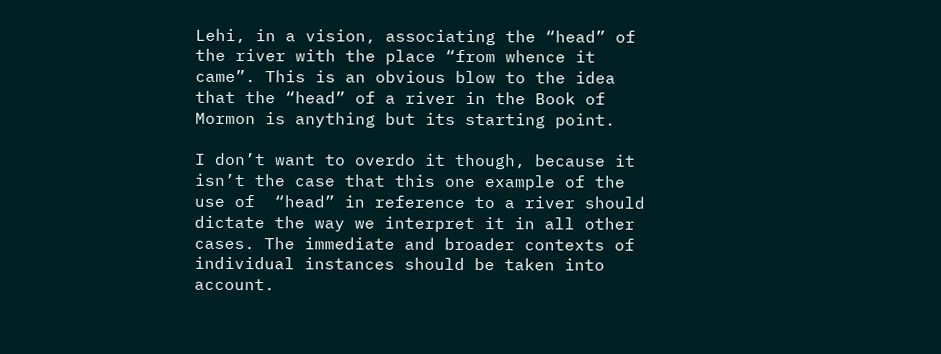Lehi, in a vision, associating the “head” of the river with the place “from whence it came”. This is an obvious blow to the idea that the “head” of a river in the Book of Mormon is anything but its starting point.

I don’t want to overdo it though, because it isn’t the case that this one example of the use of  “head” in reference to a river should dictate the way we interpret it in all other cases. The immediate and broader contexts of individual instances should be taken into account.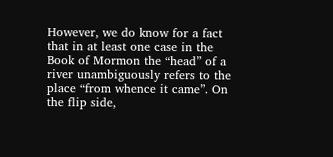However, we do know for a fact that in at least one case in the Book of Mormon the “head” of a river unambiguously refers to the place “from whence it came”. On the flip side,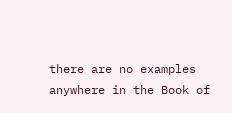there are no examples anywhere in the Book of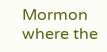Mormon where the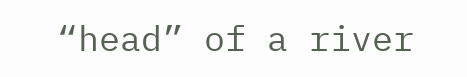“head” of a river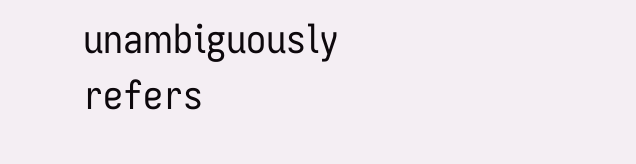unambiguously refers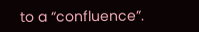to a “confluence”.